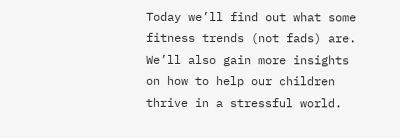Today we’ll find out what some fitness trends (not fads) are. We’ll also gain more insights on how to help our children thrive in a stressful world.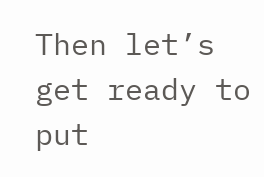Then let’s get ready to put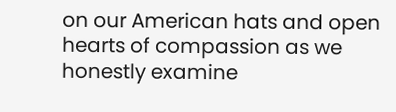on our American hats and open hearts of compassion as we honestly examine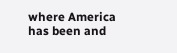where America has been and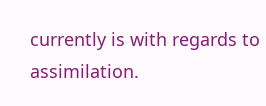currently is with regards to assimilation.